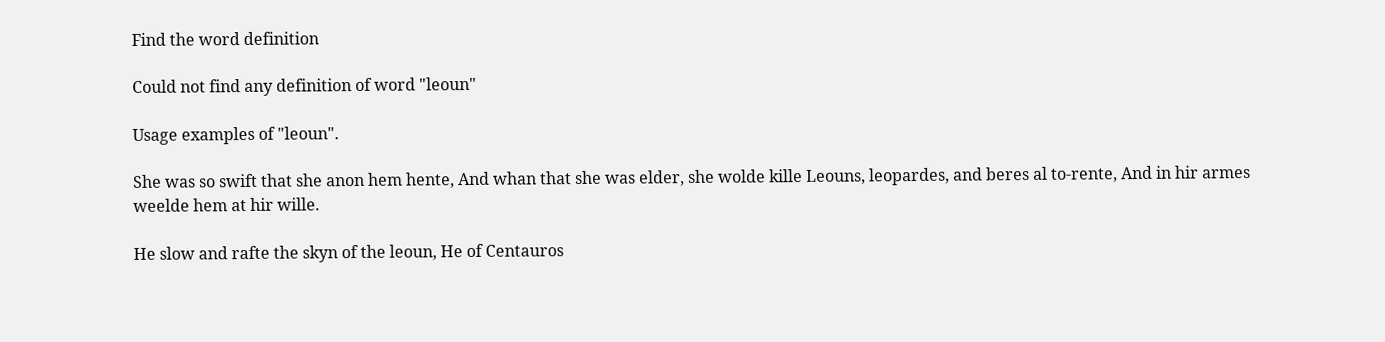Find the word definition

Could not find any definition of word "leoun"

Usage examples of "leoun".

She was so swift that she anon hem hente, And whan that she was elder, she wolde kille Leouns, leopardes, and beres al to-rente, And in hir armes weelde hem at hir wille.

He slow and rafte the skyn of the leoun, He of Centauros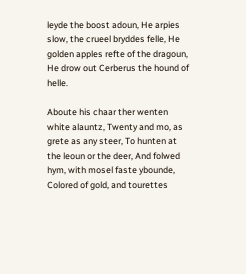leyde the boost adoun, He arpies slow, the crueel bryddes felle, He golden apples refte of the dragoun, He drow out Cerberus the hound of helle.

Aboute his chaar ther wenten white alauntz, Twenty and mo, as grete as any steer, To hunten at the leoun or the deer, And folwed hym, with mosel faste ybounde, Colored of gold, and tourettes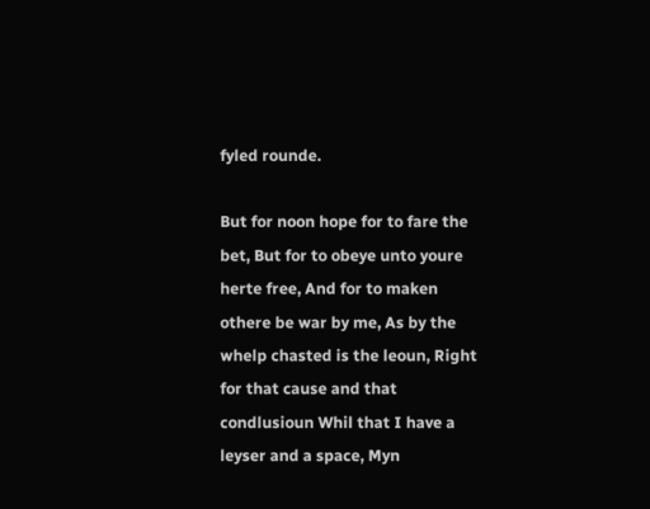fyled rounde.

But for noon hope for to fare the bet, But for to obeye unto youre herte free, And for to maken othere be war by me, As by the whelp chasted is the leoun, Right for that cause and that condlusioun Whil that I have a leyser and a space, Myn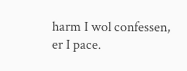harm I wol confessen, er I pace.